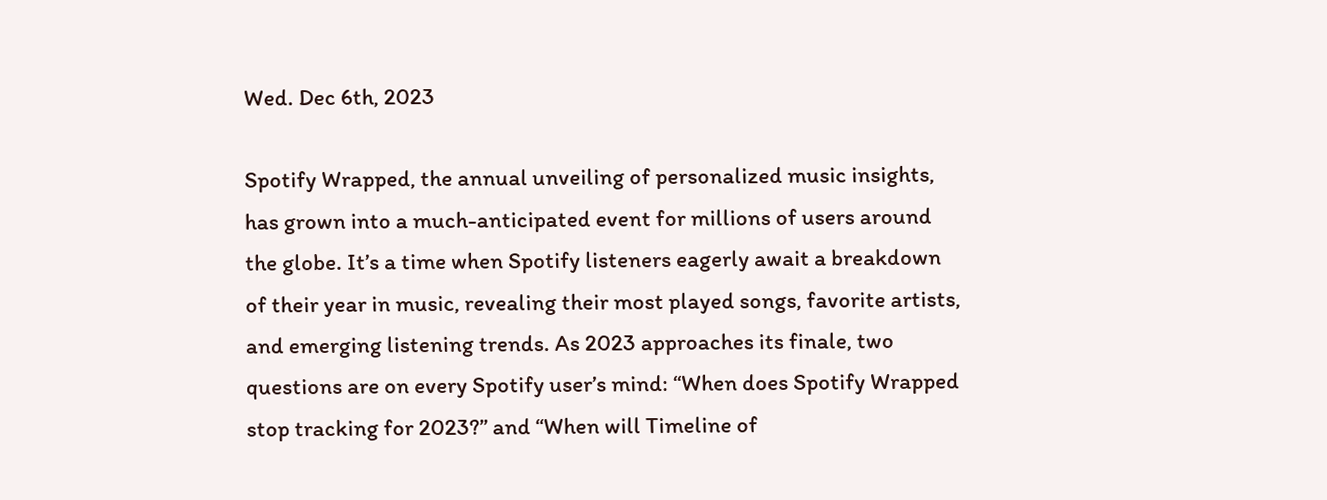Wed. Dec 6th, 2023

Spotify Wrapped, the annual unveiling of personalized music insights, has grown into a much-anticipated event for millions of users around the globe. It’s a time when Spotify listeners eagerly await a breakdown of their year in music, revealing their most played songs, favorite artists, and emerging listening trends. As 2023 approaches its finale, two questions are on every Spotify user’s mind: “When does Spotify Wrapped stop tracking for 2023?” and “When will Timeline of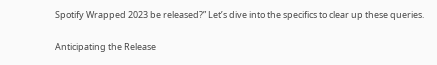Spotify Wrapped 2023 be released?” Let’s dive into the specifics to clear up these queries.

Anticipating the Release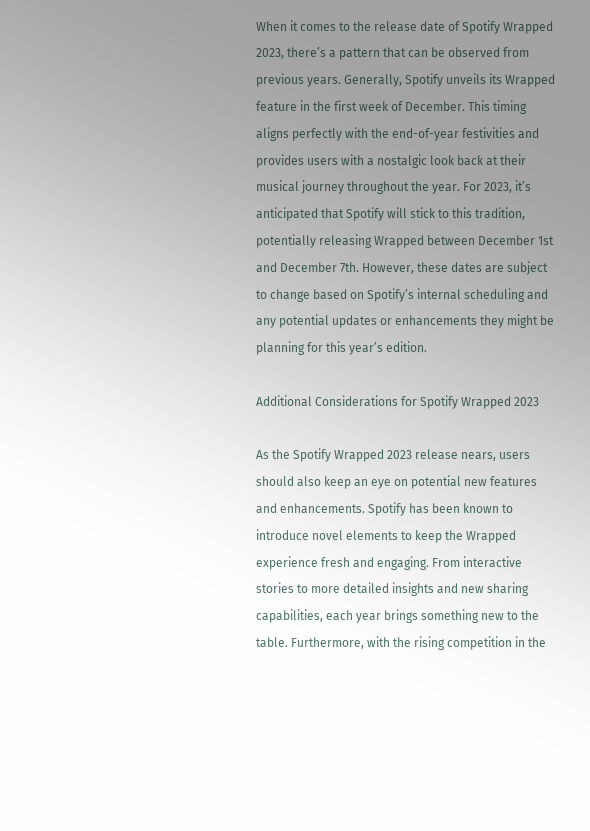When it comes to the release date of Spotify Wrapped 2023, there’s a pattern that can be observed from previous years. Generally, Spotify unveils its Wrapped feature in the first week of December. This timing aligns perfectly with the end-of-year festivities and provides users with a nostalgic look back at their musical journey throughout the year. For 2023, it’s anticipated that Spotify will stick to this tradition, potentially releasing Wrapped between December 1st and December 7th. However, these dates are subject to change based on Spotify’s internal scheduling and any potential updates or enhancements they might be planning for this year’s edition.

Additional Considerations for Spotify Wrapped 2023

As the Spotify Wrapped 2023 release nears, users should also keep an eye on potential new features and enhancements. Spotify has been known to introduce novel elements to keep the Wrapped experience fresh and engaging. From interactive stories to more detailed insights and new sharing capabilities, each year brings something new to the table. Furthermore, with the rising competition in the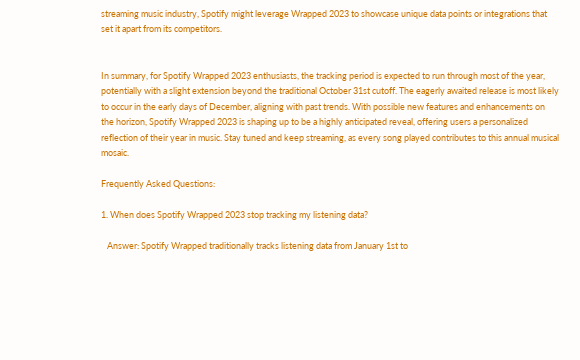streaming music industry, Spotify might leverage Wrapped 2023 to showcase unique data points or integrations that set it apart from its competitors.


In summary, for Spotify Wrapped 2023 enthusiasts, the tracking period is expected to run through most of the year, potentially with a slight extension beyond the traditional October 31st cutoff. The eagerly awaited release is most likely to occur in the early days of December, aligning with past trends. With possible new features and enhancements on the horizon, Spotify Wrapped 2023 is shaping up to be a highly anticipated reveal, offering users a personalized reflection of their year in music. Stay tuned and keep streaming, as every song played contributes to this annual musical mosaic.

Frequently Asked Questions:

1. When does Spotify Wrapped 2023 stop tracking my listening data?

   Answer: Spotify Wrapped traditionally tracks listening data from January 1st to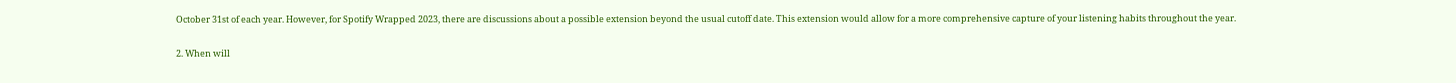October 31st of each year. However, for Spotify Wrapped 2023, there are discussions about a possible extension beyond the usual cutoff date. This extension would allow for a more comprehensive capture of your listening habits throughout the year.

2. When will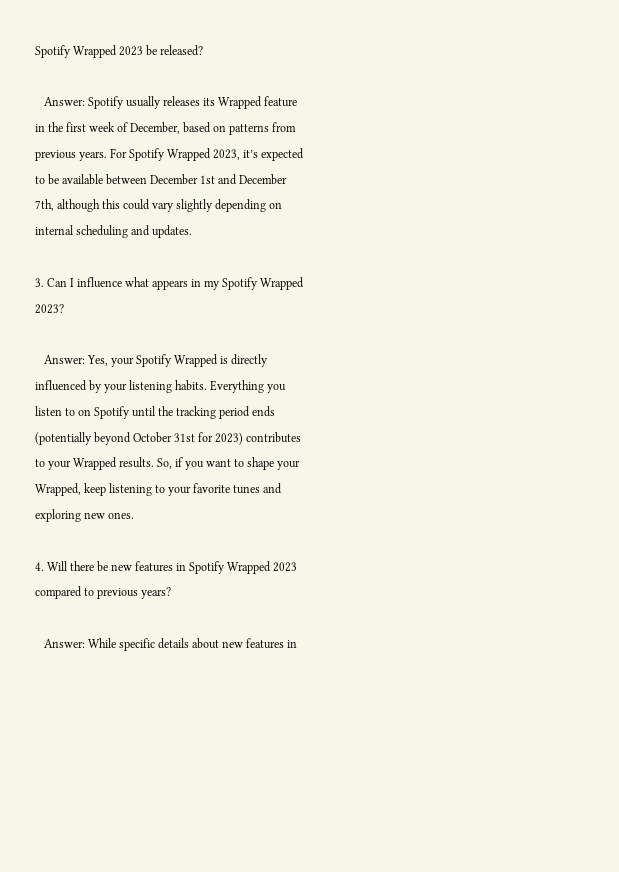Spotify Wrapped 2023 be released?

   Answer: Spotify usually releases its Wrapped feature in the first week of December, based on patterns from previous years. For Spotify Wrapped 2023, it’s expected to be available between December 1st and December 7th, although this could vary slightly depending on internal scheduling and updates.

3. Can I influence what appears in my Spotify Wrapped 2023?

   Answer: Yes, your Spotify Wrapped is directly influenced by your listening habits. Everything you listen to on Spotify until the tracking period ends (potentially beyond October 31st for 2023) contributes to your Wrapped results. So, if you want to shape your Wrapped, keep listening to your favorite tunes and exploring new ones.

4. Will there be new features in Spotify Wrapped 2023 compared to previous years?

   Answer: While specific details about new features in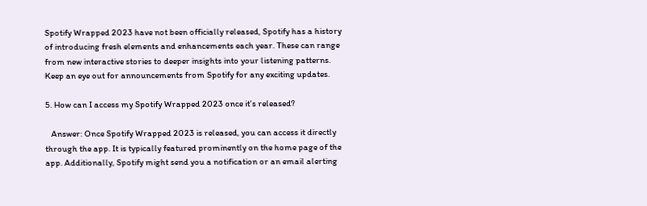Spotify Wrapped 2023 have not been officially released, Spotify has a history of introducing fresh elements and enhancements each year. These can range from new interactive stories to deeper insights into your listening patterns. Keep an eye out for announcements from Spotify for any exciting updates.

5. How can I access my Spotify Wrapped 2023 once it’s released?

   Answer: Once Spotify Wrapped 2023 is released, you can access it directly through the app. It is typically featured prominently on the home page of the app. Additionally, Spotify might send you a notification or an email alerting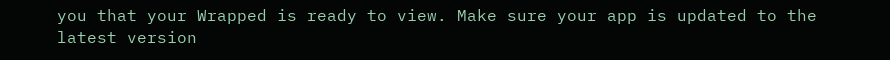you that your Wrapped is ready to view. Make sure your app is updated to the latest version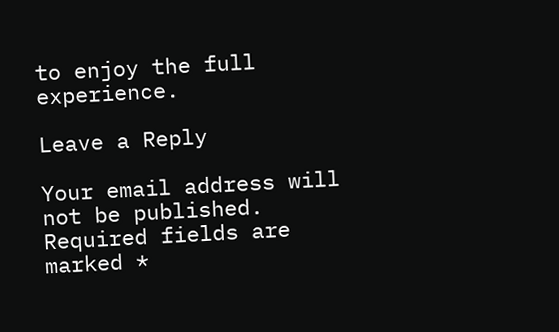to enjoy the full experience.

Leave a Reply

Your email address will not be published. Required fields are marked *